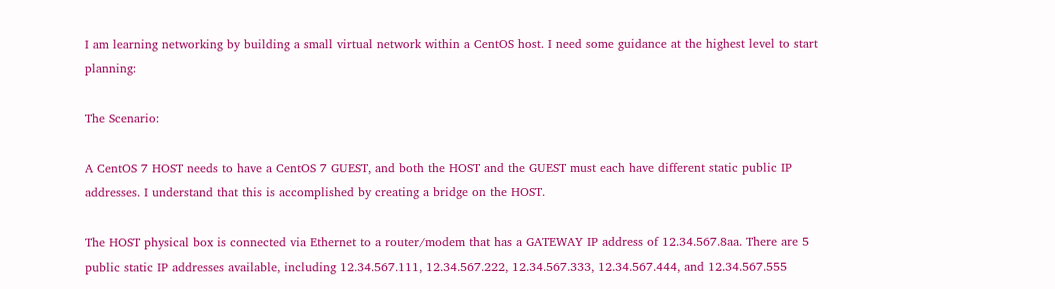I am learning networking by building a small virtual network within a CentOS host. I need some guidance at the highest level to start planning:

The Scenario:

A CentOS 7 HOST needs to have a CentOS 7 GUEST, and both the HOST and the GUEST must each have different static public IP addresses. I understand that this is accomplished by creating a bridge on the HOST.

The HOST physical box is connected via Ethernet to a router/modem that has a GATEWAY IP address of 12.34.567.8aa. There are 5 public static IP addresses available, including 12.34.567.111, 12.34.567.222, 12.34.567.333, 12.34.567.444, and 12.34.567.555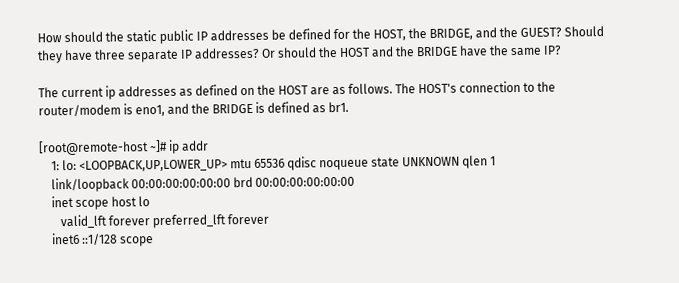How should the static public IP addresses be defined for the HOST, the BRIDGE, and the GUEST? Should they have three separate IP addresses? Or should the HOST and the BRIDGE have the same IP?

The current ip addresses as defined on the HOST are as follows. The HOST's connection to the router/modem is eno1, and the BRIDGE is defined as br1.

[root@remote-host ~]# ip addr
    1: lo: <LOOPBACK,UP,LOWER_UP> mtu 65536 qdisc noqueue state UNKNOWN qlen 1
    link/loopback 00:00:00:00:00:00 brd 00:00:00:00:00:00
    inet scope host lo
       valid_lft forever preferred_lft forever
    inet6 ::1/128 scope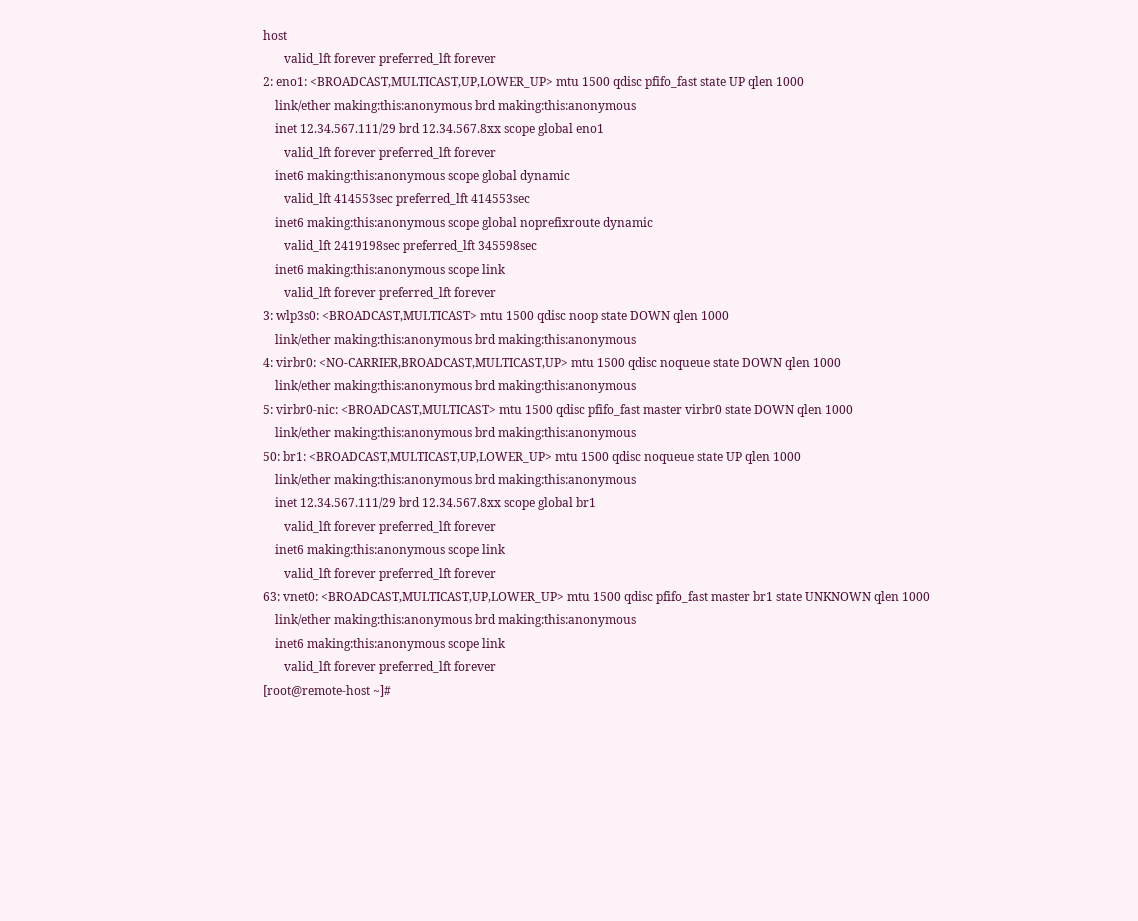host
       valid_lft forever preferred_lft forever
2: eno1: <BROADCAST,MULTICAST,UP,LOWER_UP> mtu 1500 qdisc pfifo_fast state UP qlen 1000
    link/ether making:this:anonymous brd making:this:anonymous
    inet 12.34.567.111/29 brd 12.34.567.8xx scope global eno1
       valid_lft forever preferred_lft forever
    inet6 making:this:anonymous scope global dynamic
       valid_lft 414553sec preferred_lft 414553sec
    inet6 making:this:anonymous scope global noprefixroute dynamic
       valid_lft 2419198sec preferred_lft 345598sec
    inet6 making:this:anonymous scope link
       valid_lft forever preferred_lft forever
3: wlp3s0: <BROADCAST,MULTICAST> mtu 1500 qdisc noop state DOWN qlen 1000
    link/ether making:this:anonymous brd making:this:anonymous
4: virbr0: <NO-CARRIER,BROADCAST,MULTICAST,UP> mtu 1500 qdisc noqueue state DOWN qlen 1000
    link/ether making:this:anonymous brd making:this:anonymous
5: virbr0-nic: <BROADCAST,MULTICAST> mtu 1500 qdisc pfifo_fast master virbr0 state DOWN qlen 1000
    link/ether making:this:anonymous brd making:this:anonymous
50: br1: <BROADCAST,MULTICAST,UP,LOWER_UP> mtu 1500 qdisc noqueue state UP qlen 1000
    link/ether making:this:anonymous brd making:this:anonymous
    inet 12.34.567.111/29 brd 12.34.567.8xx scope global br1
       valid_lft forever preferred_lft forever
    inet6 making:this:anonymous scope link
       valid_lft forever preferred_lft forever
63: vnet0: <BROADCAST,MULTICAST,UP,LOWER_UP> mtu 1500 qdisc pfifo_fast master br1 state UNKNOWN qlen 1000
    link/ether making:this:anonymous brd making:this:anonymous
    inet6 making:this:anonymous scope link
       valid_lft forever preferred_lft forever
[root@remote-host ~]#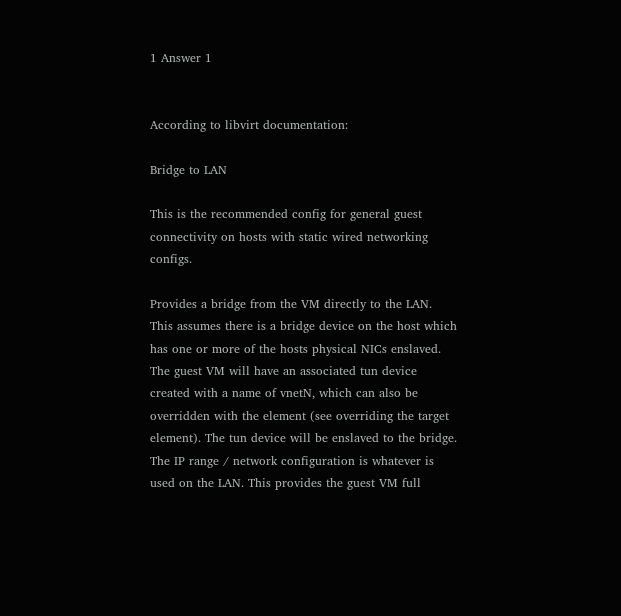1 Answer 1


According to libvirt documentation:

Bridge to LAN

This is the recommended config for general guest connectivity on hosts with static wired networking configs.

Provides a bridge from the VM directly to the LAN. This assumes there is a bridge device on the host which has one or more of the hosts physical NICs enslaved. The guest VM will have an associated tun device created with a name of vnetN, which can also be overridden with the element (see overriding the target element). The tun device will be enslaved to the bridge. The IP range / network configuration is whatever is used on the LAN. This provides the guest VM full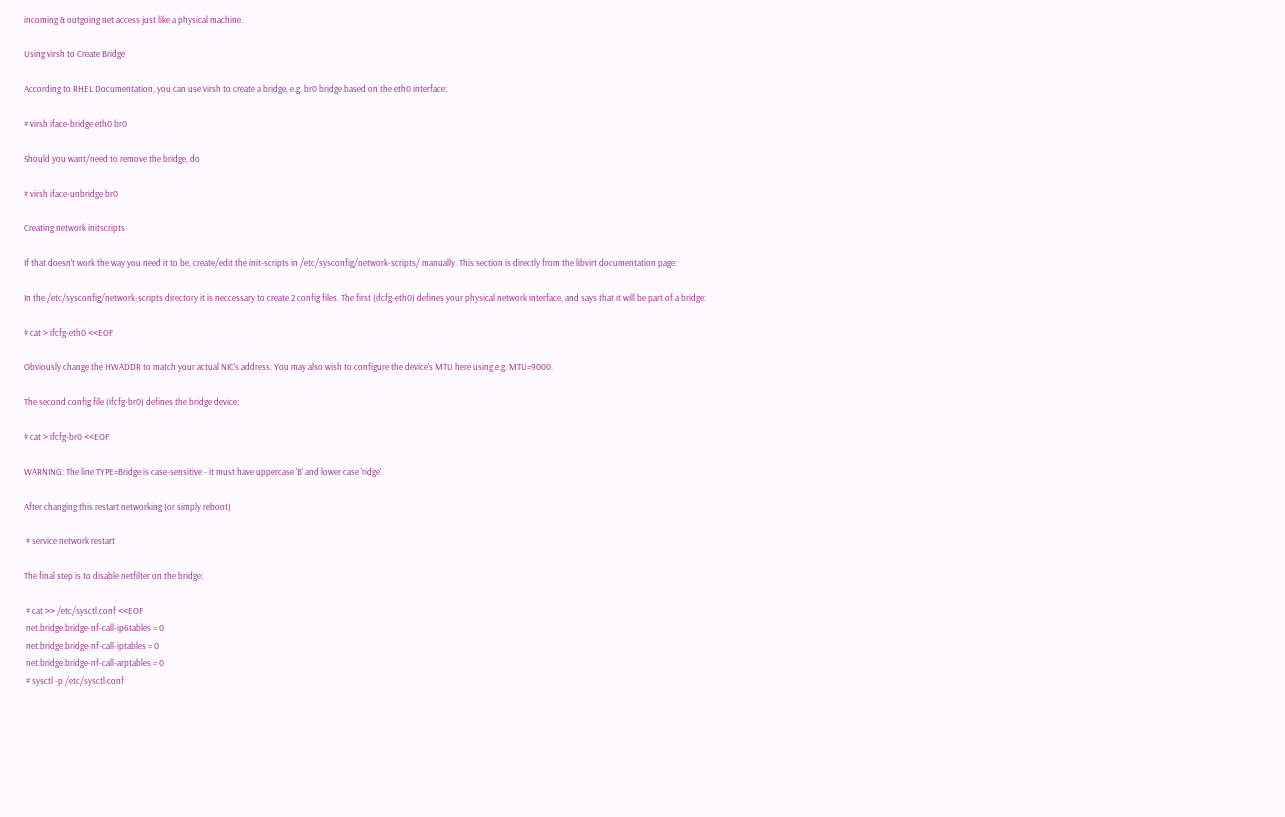incoming & outgoing net access just like a physical machine.

Using virsh to Create Bridge

According to RHEL Documentation, you can use virsh to create a bridge, e.g. br0 bridge based on the eth0 interface:

# virsh iface-bridge eth0 br0

Should you want/need to remove the bridge, do

# virsh iface-unbridge br0

Creating network initscripts

If that doesn't work the way you need it to be, create/edit the init-scripts in /etc/sysconfig/network-scripts/ manually. This section is directly from the libvirt documentation page:

In the /etc/sysconfig/network-scripts directory it is neccessary to create 2 config files. The first (ifcfg-eth0) defines your physical network interface, and says that it will be part of a bridge:

# cat > ifcfg-eth0 <<EOF

Obviously change the HWADDR to match your actual NIC's address. You may also wish to configure the device's MTU here using e.g. MTU=9000.

The second config file (ifcfg-br0) defines the bridge device:

# cat > ifcfg-br0 <<EOF

WARNING: The line TYPE=Bridge is case-sensitive - it must have uppercase 'B' and lower case 'ridge'

After changing this restart networking (or simply reboot)

 # service network restart

The final step is to disable netfilter on the bridge:

 # cat >> /etc/sysctl.conf <<EOF
 net.bridge.bridge-nf-call-ip6tables = 0
 net.bridge.bridge-nf-call-iptables = 0
 net.bridge.bridge-nf-call-arptables = 0
 # sysctl -p /etc/sysctl.conf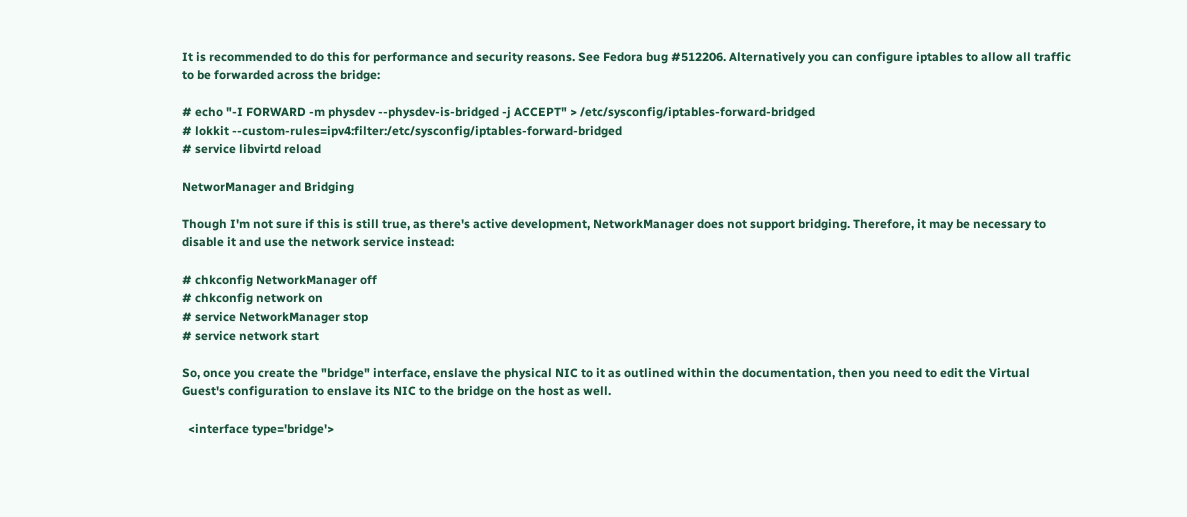It is recommended to do this for performance and security reasons. See Fedora bug #512206. Alternatively you can configure iptables to allow all traffic to be forwarded across the bridge:

# echo "-I FORWARD -m physdev --physdev-is-bridged -j ACCEPT" > /etc/sysconfig/iptables-forward-bridged
# lokkit --custom-rules=ipv4:filter:/etc/sysconfig/iptables-forward-bridged
# service libvirtd reload

NetworManager and Bridging

Though I'm not sure if this is still true, as there's active development, NetworkManager does not support bridging. Therefore, it may be necessary to disable it and use the network service instead:

# chkconfig NetworkManager off
# chkconfig network on
# service NetworkManager stop
# service network start

So, once you create the "bridge" interface, enslave the physical NIC to it as outlined within the documentation, then you need to edit the Virtual Guest's configuration to enslave its NIC to the bridge on the host as well.

  <interface type='bridge'>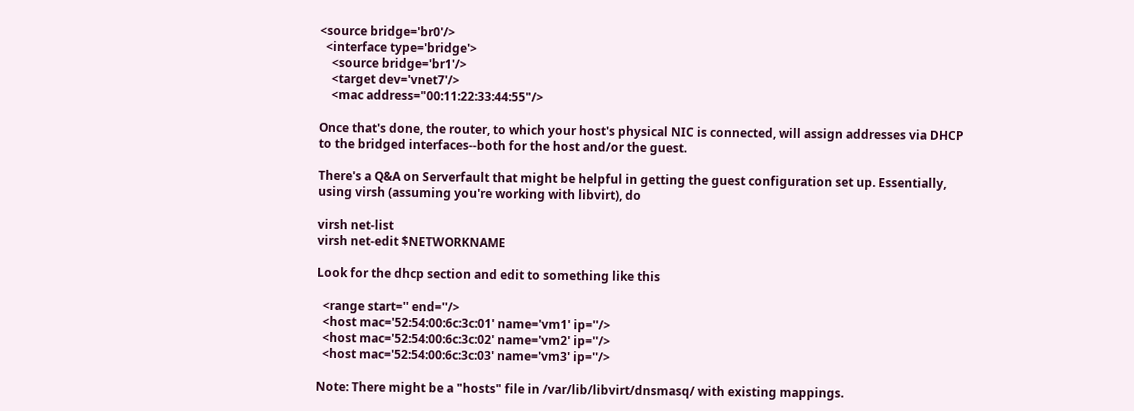<source bridge='br0'/>
  <interface type='bridge'>
    <source bridge='br1'/>
    <target dev='vnet7'/>
    <mac address="00:11:22:33:44:55"/>

Once that's done, the router, to which your host's physical NIC is connected, will assign addresses via DHCP to the bridged interfaces--both for the host and/or the guest.

There's a Q&A on Serverfault that might be helpful in getting the guest configuration set up. Essentially, using virsh (assuming you're working with libvirt), do

virsh net-list
virsh net-edit $NETWORKNAME

Look for the dhcp section and edit to something like this

  <range start='' end=''/>
  <host mac='52:54:00:6c:3c:01' name='vm1' ip=''/>
  <host mac='52:54:00:6c:3c:02' name='vm2' ip=''/>
  <host mac='52:54:00:6c:3c:03' name='vm3' ip=''/>

Note: There might be a "hosts" file in /var/lib/libvirt/dnsmasq/ with existing mappings.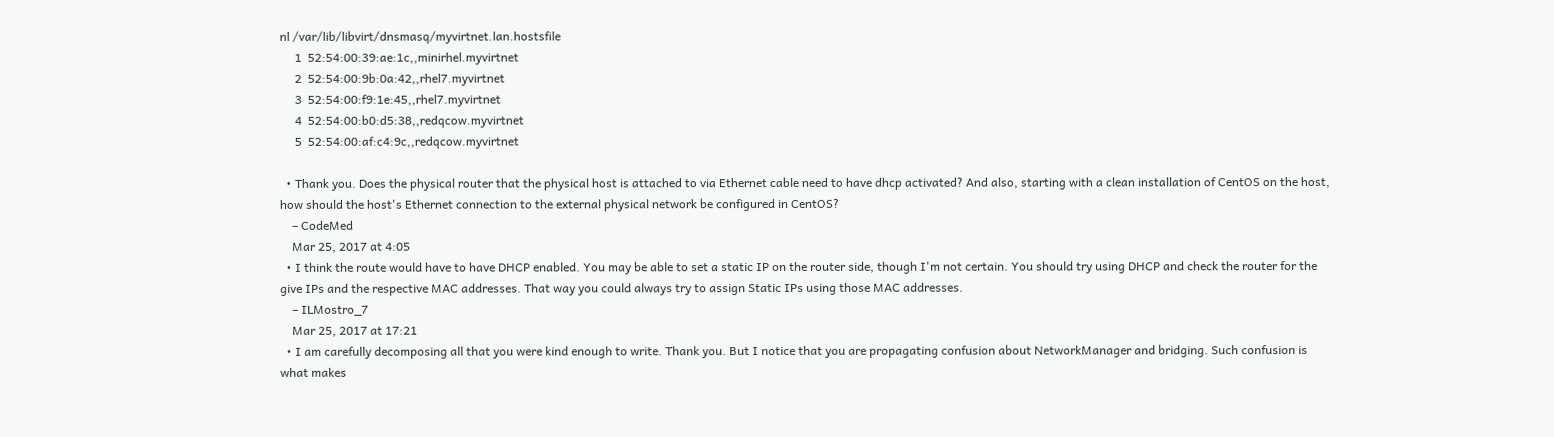nl /var/lib/libvirt/dnsmasq/myvirtnet.lan.hostsfile
     1  52:54:00:39:ae:1c,,minirhel.myvirtnet
     2  52:54:00:9b:0a:42,,rhel7.myvirtnet
     3  52:54:00:f9:1e:45,,rhel7.myvirtnet
     4  52:54:00:b0:d5:38,,redqcow.myvirtnet
     5  52:54:00:af:c4:9c,,redqcow.myvirtnet

  • Thank you. Does the physical router that the physical host is attached to via Ethernet cable need to have dhcp activated? And also, starting with a clean installation of CentOS on the host, how should the host's Ethernet connection to the external physical network be configured in CentOS?
    – CodeMed
    Mar 25, 2017 at 4:05
  • I think the route would have to have DHCP enabled. You may be able to set a static IP on the router side, though I'm not certain. You should try using DHCP and check the router for the give IPs and the respective MAC addresses. That way you could always try to assign Static IPs using those MAC addresses.
    – ILMostro_7
    Mar 25, 2017 at 17:21
  • I am carefully decomposing all that you were kind enough to write. Thank you. But I notice that you are propagating confusion about NetworkManager and bridging. Such confusion is what makes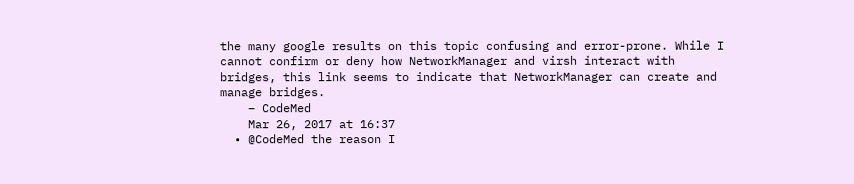the many google results on this topic confusing and error-prone. While I cannot confirm or deny how NetworkManager and virsh interact with bridges, this link seems to indicate that NetworkManager can create and manage bridges.
    – CodeMed
    Mar 26, 2017 at 16:37
  • @CodeMed the reason I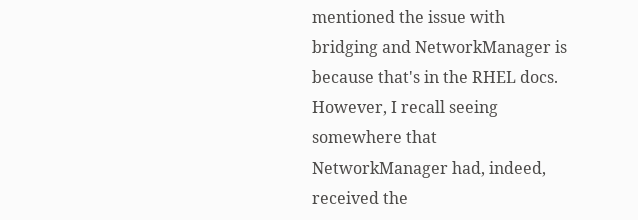mentioned the issue with bridging and NetworkManager is because that's in the RHEL docs. However, I recall seeing somewhere that NetworkManager had, indeed, received the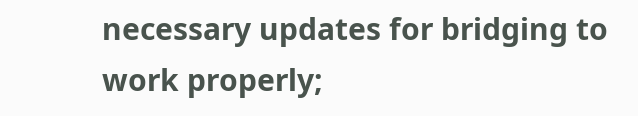necessary updates for bridging to work properly;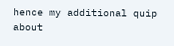hence my additional quip about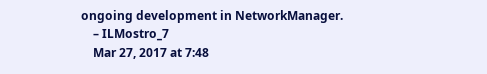ongoing development in NetworkManager.
    – ILMostro_7
    Mar 27, 2017 at 7:48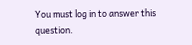You must log in to answer this question.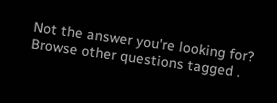Not the answer you're looking for? Browse other questions tagged .